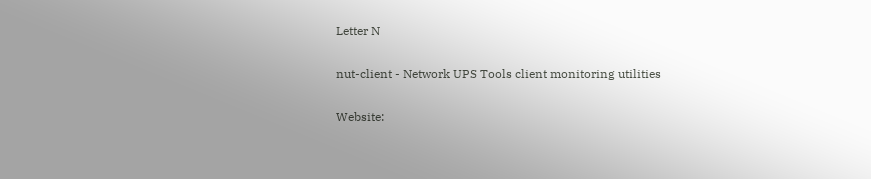Letter N

nut-client - Network UPS Tools client monitoring utilities

Website: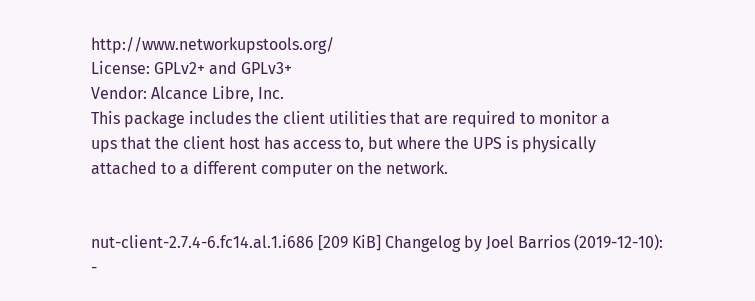http://www.networkupstools.org/
License: GPLv2+ and GPLv3+
Vendor: Alcance Libre, Inc.
This package includes the client utilities that are required to monitor a
ups that the client host has access to, but where the UPS is physically
attached to a different computer on the network.


nut-client-2.7.4-6.fc14.al.1.i686 [209 KiB] Changelog by Joel Barrios (2019-12-10):
-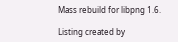Mass rebuild for libpng 1.6.

Listing created by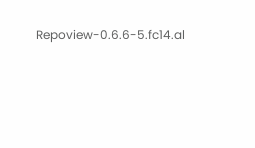Repoview-0.6.6-5.fc14.al